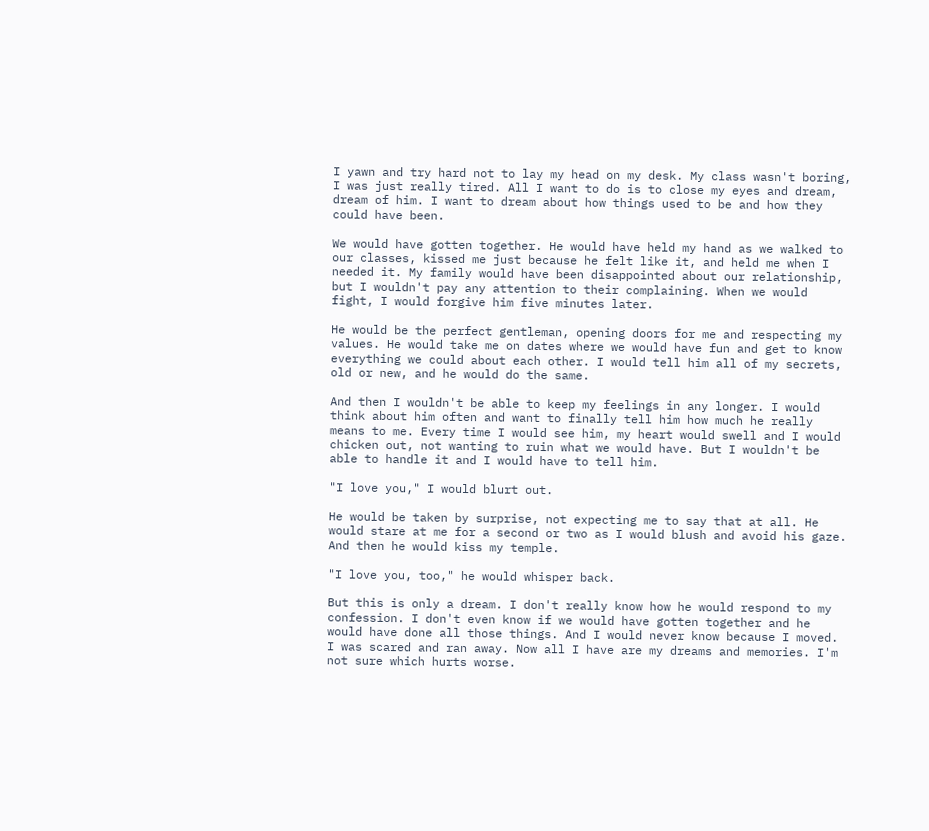I yawn and try hard not to lay my head on my desk. My class wasn't boring, I was just really tired. All I want to do is to close my eyes and dream, dream of him. I want to dream about how things used to be and how they could have been.

We would have gotten together. He would have held my hand as we walked to our classes, kissed me just because he felt like it, and held me when I needed it. My family would have been disappointed about our relationship, but I wouldn't pay any attention to their complaining. When we would fight, I would forgive him five minutes later.

He would be the perfect gentleman, opening doors for me and respecting my values. He would take me on dates where we would have fun and get to know everything we could about each other. I would tell him all of my secrets, old or new, and he would do the same.

And then I wouldn't be able to keep my feelings in any longer. I would think about him often and want to finally tell him how much he really means to me. Every time I would see him, my heart would swell and I would chicken out, not wanting to ruin what we would have. But I wouldn't be able to handle it and I would have to tell him.

"I love you," I would blurt out.

He would be taken by surprise, not expecting me to say that at all. He would stare at me for a second or two as I would blush and avoid his gaze. And then he would kiss my temple.

"I love you, too," he would whisper back.

But this is only a dream. I don't really know how he would respond to my confession. I don't even know if we would have gotten together and he would have done all those things. And I would never know because I moved. I was scared and ran away. Now all I have are my dreams and memories. I'm not sure which hurts worse.